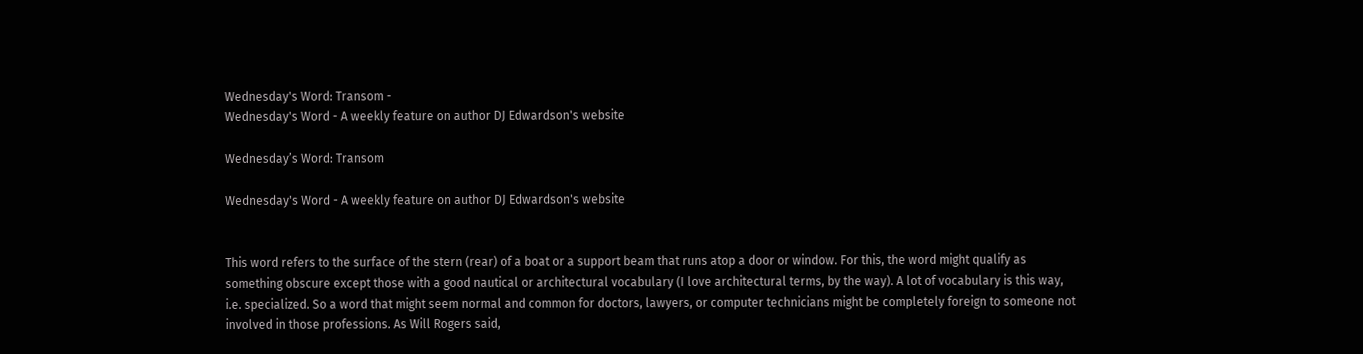Wednesday's Word: Transom -
Wednesday's Word - A weekly feature on author DJ Edwardson's website

Wednesday’s Word: Transom

Wednesday's Word - A weekly feature on author DJ Edwardson's website


This word refers to the surface of the stern (rear) of a boat or a support beam that runs atop a door or window. For this, the word might qualify as something obscure except those with a good nautical or architectural vocabulary (I love architectural terms, by the way). A lot of vocabulary is this way, i.e. specialized. So a word that might seem normal and common for doctors, lawyers, or computer technicians might be completely foreign to someone not involved in those professions. As Will Rogers said,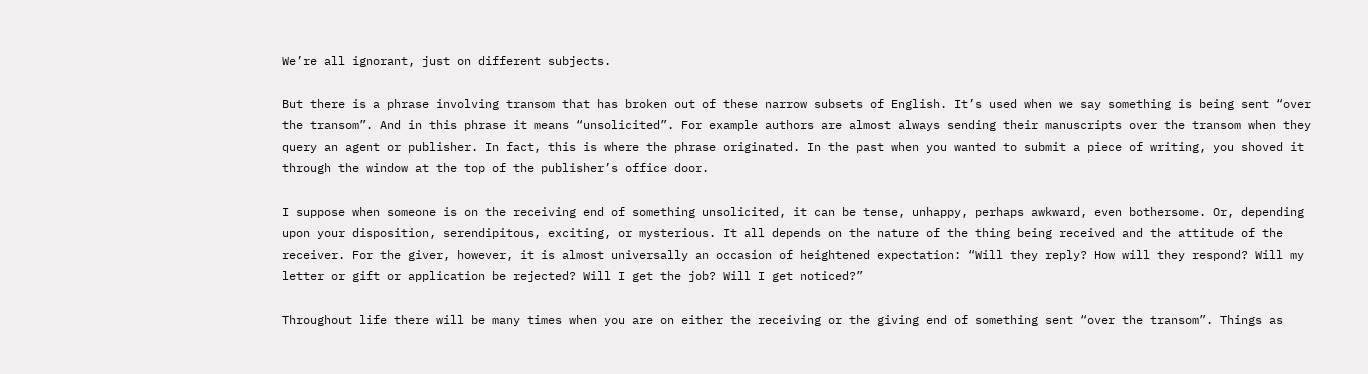We’re all ignorant, just on different subjects.

But there is a phrase involving transom that has broken out of these narrow subsets of English. It’s used when we say something is being sent “over the transom”. And in this phrase it means “unsolicited”. For example authors are almost always sending their manuscripts over the transom when they query an agent or publisher. In fact, this is where the phrase originated. In the past when you wanted to submit a piece of writing, you shoved it through the window at the top of the publisher’s office door.

I suppose when someone is on the receiving end of something unsolicited, it can be tense, unhappy, perhaps awkward, even bothersome. Or, depending upon your disposition, serendipitous, exciting, or mysterious. It all depends on the nature of the thing being received and the attitude of the receiver. For the giver, however, it is almost universally an occasion of heightened expectation: “Will they reply? How will they respond? Will my letter or gift or application be rejected? Will I get the job? Will I get noticed?”

Throughout life there will be many times when you are on either the receiving or the giving end of something sent “over the transom”. Things as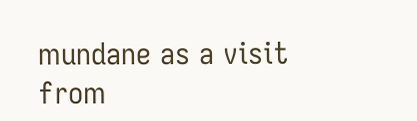mundane as a visit from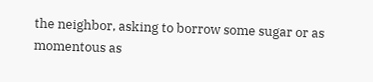the neighbor, asking to borrow some sugar or as momentous as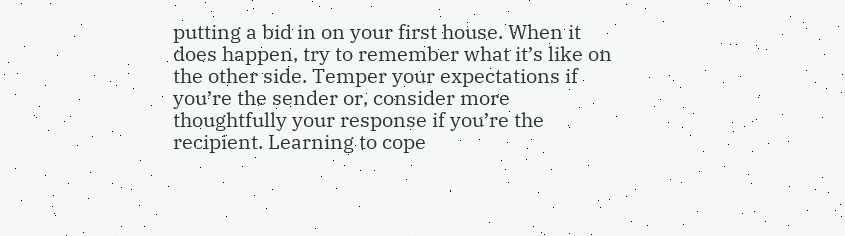putting a bid in on your first house. When it does happen, try to remember what it’s like on the other side. Temper your expectations if you’re the sender or, consider more thoughtfully your response if you’re the recipient. Learning to cope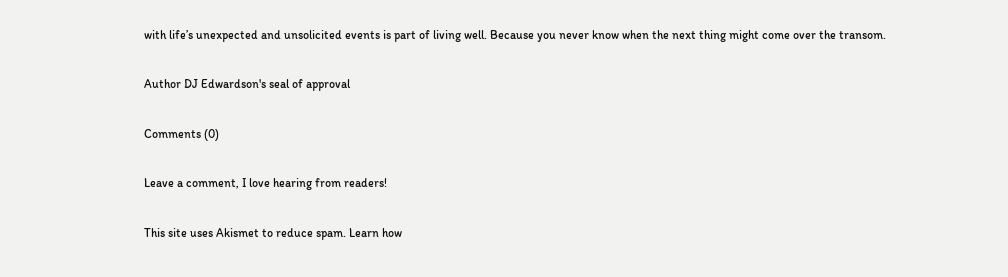with life’s unexpected and unsolicited events is part of living well. Because you never know when the next thing might come over the transom.

Author DJ Edwardson's seal of approval

Comments (0)

Leave a comment, I love hearing from readers!

This site uses Akismet to reduce spam. Learn how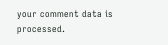your comment data is processed.